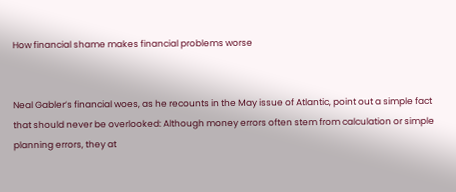How financial shame makes financial problems worse


Neal Gabler’s financial woes, as he recounts in the May issue of Atlantic, point out a simple fact that should never be overlooked: Although money errors often stem from calculation or simple planning errors, they at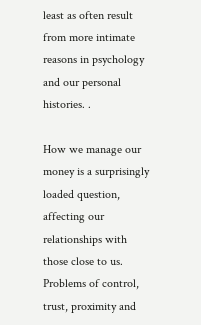least as often result from more intimate reasons in psychology and our personal histories. .

How we manage our money is a surprisingly loaded question, affecting our relationships with those close to us. Problems of control, trust, proximity and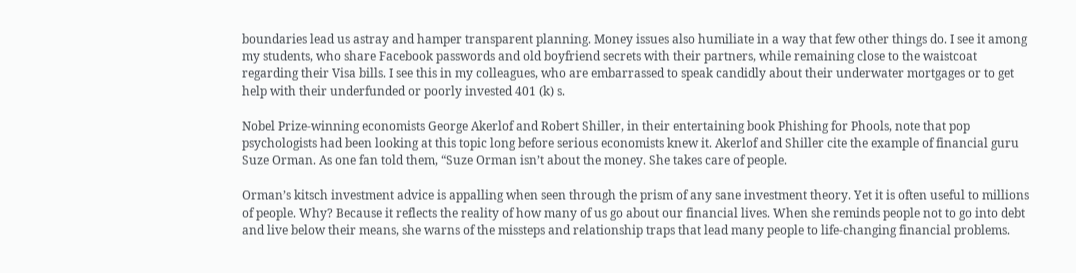boundaries lead us astray and hamper transparent planning. Money issues also humiliate in a way that few other things do. I see it among my students, who share Facebook passwords and old boyfriend secrets with their partners, while remaining close to the waistcoat regarding their Visa bills. I see this in my colleagues, who are embarrassed to speak candidly about their underwater mortgages or to get help with their underfunded or poorly invested 401 (k) s.

Nobel Prize-winning economists George Akerlof and Robert Shiller, in their entertaining book Phishing for Phools, note that pop psychologists had been looking at this topic long before serious economists knew it. Akerlof and Shiller cite the example of financial guru Suze Orman. As one fan told them, “Suze Orman isn’t about the money. She takes care of people.

Orman’s kitsch investment advice is appalling when seen through the prism of any sane investment theory. Yet it is often useful to millions of people. Why? Because it reflects the reality of how many of us go about our financial lives. When she reminds people not to go into debt and live below their means, she warns of the missteps and relationship traps that lead many people to life-changing financial problems.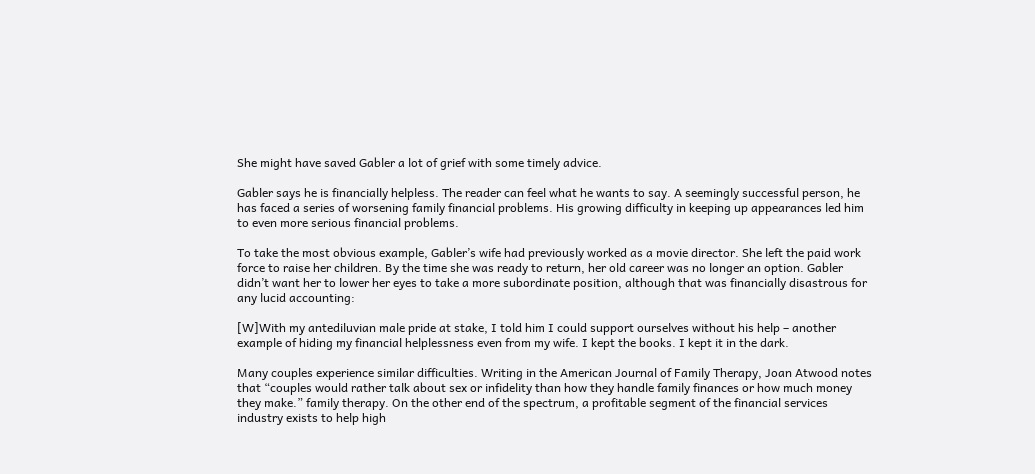She might have saved Gabler a lot of grief with some timely advice.

Gabler says he is financially helpless. The reader can feel what he wants to say. A seemingly successful person, he has faced a series of worsening family financial problems. His growing difficulty in keeping up appearances led him to even more serious financial problems.

To take the most obvious example, Gabler’s wife had previously worked as a movie director. She left the paid work force to raise her children. By the time she was ready to return, her old career was no longer an option. Gabler didn’t want her to lower her eyes to take a more subordinate position, although that was financially disastrous for any lucid accounting:

[W]With my antediluvian male pride at stake, I told him I could support ourselves without his help – another example of hiding my financial helplessness even from my wife. I kept the books. I kept it in the dark.

Many couples experience similar difficulties. Writing in the American Journal of Family Therapy, Joan Atwood notes that “couples would rather talk about sex or infidelity than how they handle family finances or how much money they make.” family therapy. On the other end of the spectrum, a profitable segment of the financial services industry exists to help high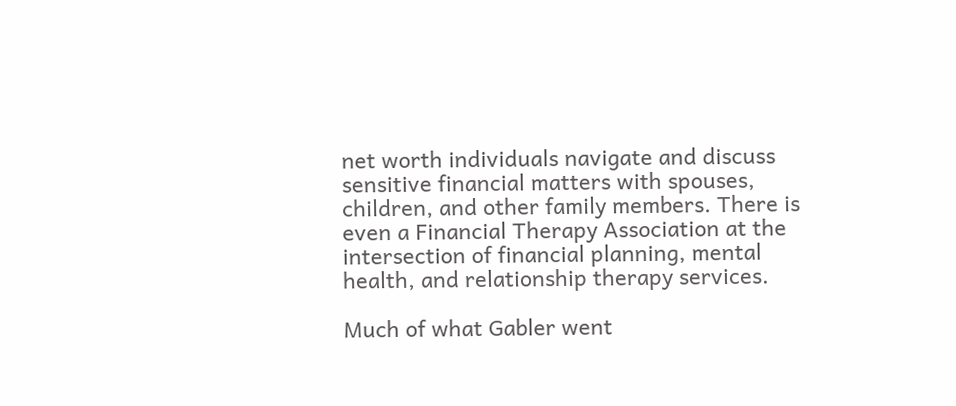net worth individuals navigate and discuss sensitive financial matters with spouses, children, and other family members. There is even a Financial Therapy Association at the intersection of financial planning, mental health, and relationship therapy services.

Much of what Gabler went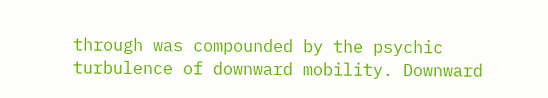through was compounded by the psychic turbulence of downward mobility. Downward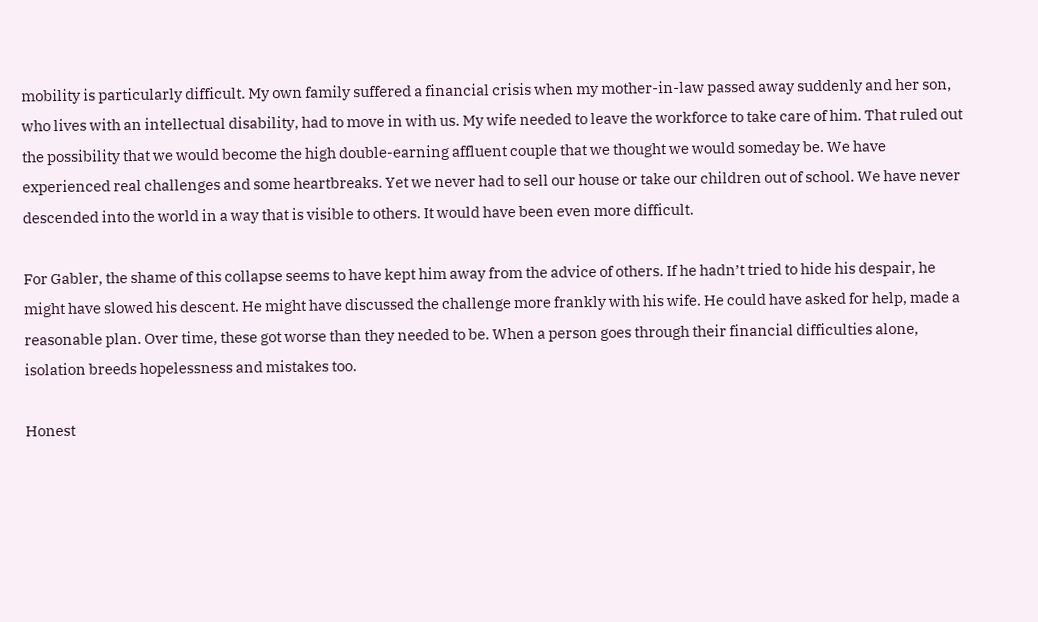mobility is particularly difficult. My own family suffered a financial crisis when my mother-in-law passed away suddenly and her son, who lives with an intellectual disability, had to move in with us. My wife needed to leave the workforce to take care of him. That ruled out the possibility that we would become the high double-earning affluent couple that we thought we would someday be. We have experienced real challenges and some heartbreaks. Yet we never had to sell our house or take our children out of school. We have never descended into the world in a way that is visible to others. It would have been even more difficult.

For Gabler, the shame of this collapse seems to have kept him away from the advice of others. If he hadn’t tried to hide his despair, he might have slowed his descent. He might have discussed the challenge more frankly with his wife. He could have asked for help, made a reasonable plan. Over time, these got worse than they needed to be. When a person goes through their financial difficulties alone, isolation breeds hopelessness and mistakes too.

Honest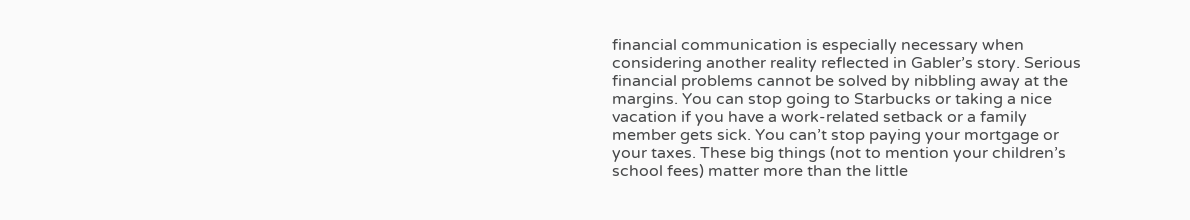financial communication is especially necessary when considering another reality reflected in Gabler’s story. Serious financial problems cannot be solved by nibbling away at the margins. You can stop going to Starbucks or taking a nice vacation if you have a work-related setback or a family member gets sick. You can’t stop paying your mortgage or your taxes. These big things (not to mention your children’s school fees) matter more than the little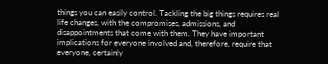things you can easily control. Tackling the big things requires real life changes, with the compromises, admissions, and disappointments that come with them. They have important implications for everyone involved and, therefore, require that everyone, certainly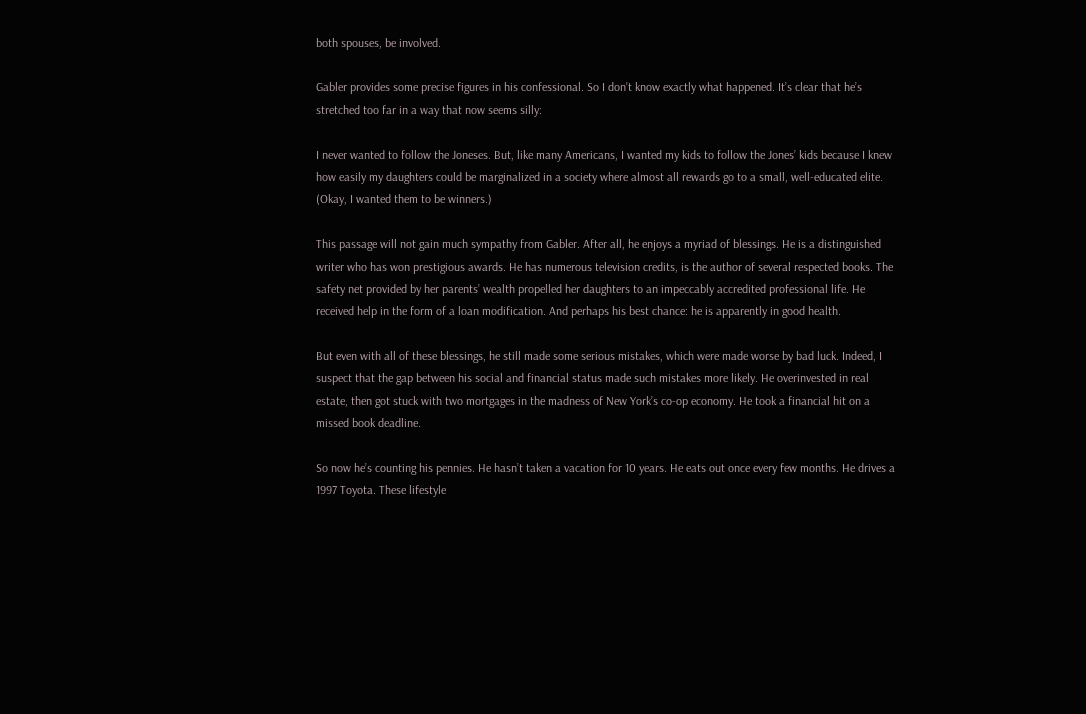both spouses, be involved.

Gabler provides some precise figures in his confessional. So I don’t know exactly what happened. It’s clear that he’s stretched too far in a way that now seems silly:

I never wanted to follow the Joneses. But, like many Americans, I wanted my kids to follow the Jones’ kids because I knew how easily my daughters could be marginalized in a society where almost all rewards go to a small, well-educated elite. (Okay, I wanted them to be winners.)

This passage will not gain much sympathy from Gabler. After all, he enjoys a myriad of blessings. He is a distinguished writer who has won prestigious awards. He has numerous television credits, is the author of several respected books. The safety net provided by her parents’ wealth propelled her daughters to an impeccably accredited professional life. He received help in the form of a loan modification. And perhaps his best chance: he is apparently in good health.

But even with all of these blessings, he still made some serious mistakes, which were made worse by bad luck. Indeed, I suspect that the gap between his social and financial status made such mistakes more likely. He overinvested in real estate, then got stuck with two mortgages in the madness of New York’s co-op economy. He took a financial hit on a missed book deadline.

So now he’s counting his pennies. He hasn’t taken a vacation for 10 years. He eats out once every few months. He drives a 1997 Toyota. These lifestyle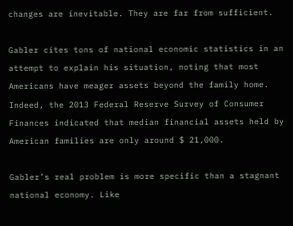changes are inevitable. They are far from sufficient.

Gabler cites tons of national economic statistics in an attempt to explain his situation, noting that most Americans have meager assets beyond the family home. Indeed, the 2013 Federal Reserve Survey of Consumer Finances indicated that median financial assets held by American families are only around $ 21,000.

Gabler’s real problem is more specific than a stagnant national economy. Like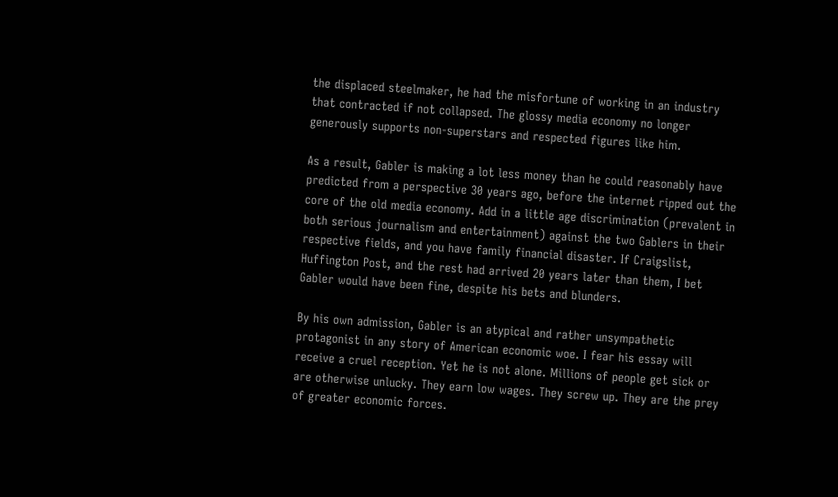the displaced steelmaker, he had the misfortune of working in an industry that contracted if not collapsed. The glossy media economy no longer generously supports non-superstars and respected figures like him.

As a result, Gabler is making a lot less money than he could reasonably have predicted from a perspective 30 years ago, before the internet ripped out the core of the old media economy. Add in a little age discrimination (prevalent in both serious journalism and entertainment) against the two Gablers in their respective fields, and you have family financial disaster. If Craigslist, Huffington Post, and the rest had arrived 20 years later than them, I bet Gabler would have been fine, despite his bets and blunders.

By his own admission, Gabler is an atypical and rather unsympathetic protagonist in any story of American economic woe. I fear his essay will receive a cruel reception. Yet he is not alone. Millions of people get sick or are otherwise unlucky. They earn low wages. They screw up. They are the prey of greater economic forces.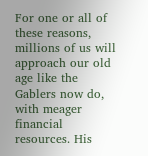For one or all of these reasons, millions of us will approach our old age like the Gablers now do, with meager financial resources. His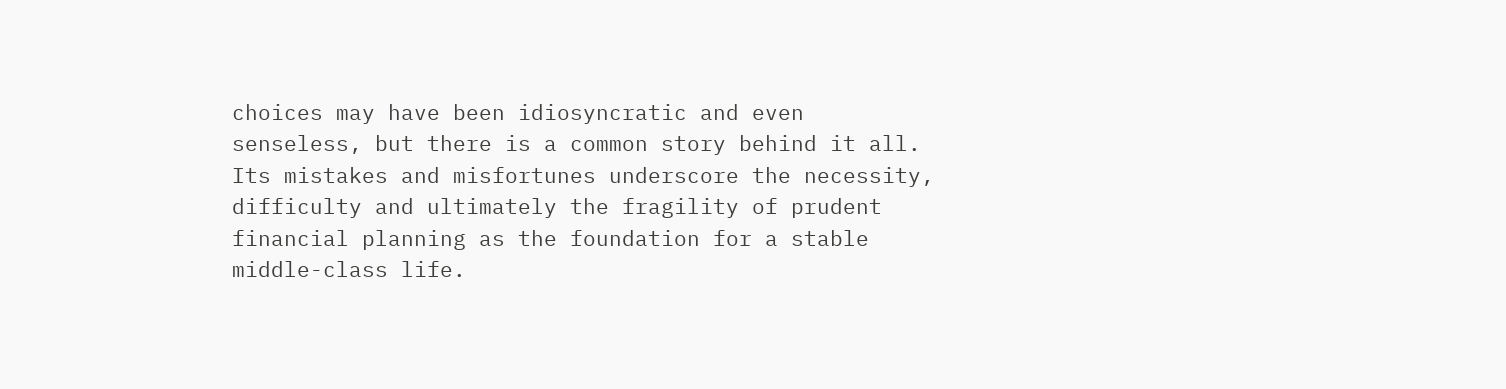choices may have been idiosyncratic and even senseless, but there is a common story behind it all. Its mistakes and misfortunes underscore the necessity, difficulty and ultimately the fragility of prudent financial planning as the foundation for a stable middle-class life.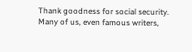Thank goodness for social security. Many of us, even famous writers,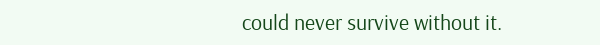could never survive without it.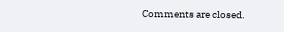Comments are closed.